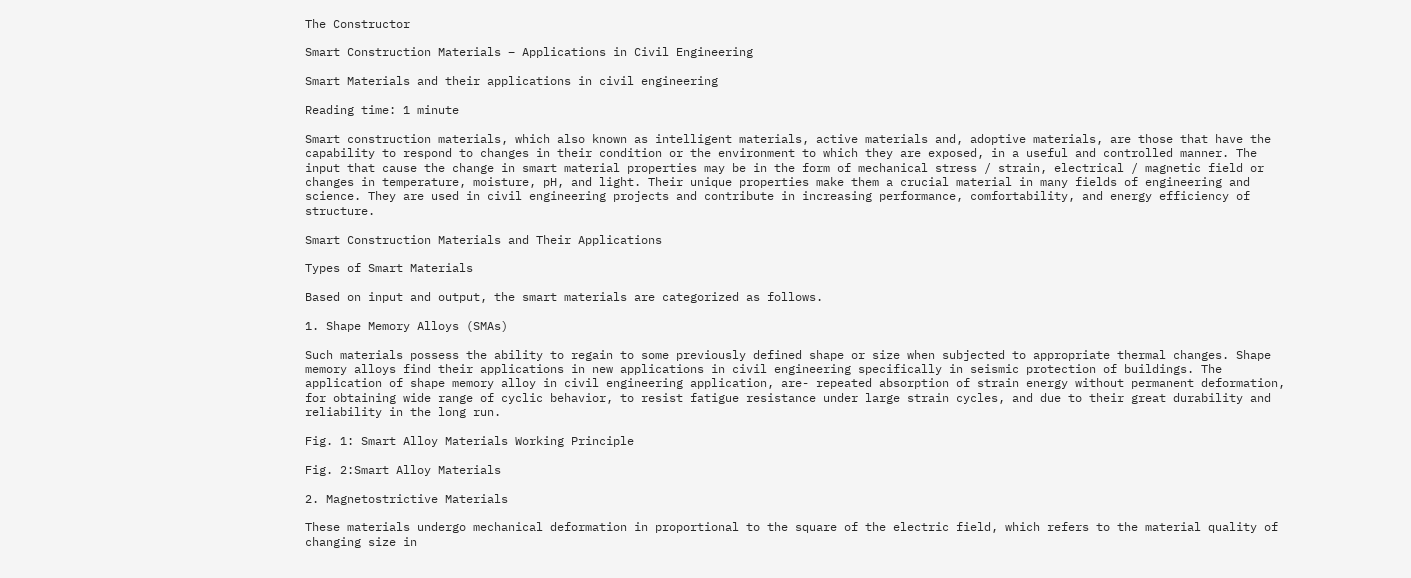The Constructor

Smart Construction Materials – Applications in Civil Engineering

Smart Materials and their applications in civil engineering

Reading time: 1 minute

Smart construction materials, which also known as intelligent materials, active materials and, adoptive materials, are those that have the capability to respond to changes in their condition or the environment to which they are exposed, in a useful and controlled manner. The input that cause the change in smart material properties may be in the form of mechanical stress / strain, electrical / magnetic field or changes in temperature, moisture, pH, and light. Their unique properties make them a crucial material in many fields of engineering and science. They are used in civil engineering projects and contribute in increasing performance, comfortability, and energy efficiency of structure.

Smart Construction Materials and Their Applications

Types of Smart Materials

Based on input and output, the smart materials are categorized as follows.

1. Shape Memory Alloys (SMAs)

Such materials possess the ability to regain to some previously defined shape or size when subjected to appropriate thermal changes. Shape memory alloys find their applications in new applications in civil engineering specifically in seismic protection of buildings. The application of shape memory alloy in civil engineering application, are- repeated absorption of strain energy without permanent deformation, for obtaining wide range of cyclic behavior, to resist fatigue resistance under large strain cycles, and due to their great durability and reliability in the long run.

Fig. 1: Smart Alloy Materials Working Principle

Fig. 2:Smart Alloy Materials

2. Magnetostrictive Materials

These materials undergo mechanical deformation in proportional to the square of the electric field, which refers to the material quality of changing size in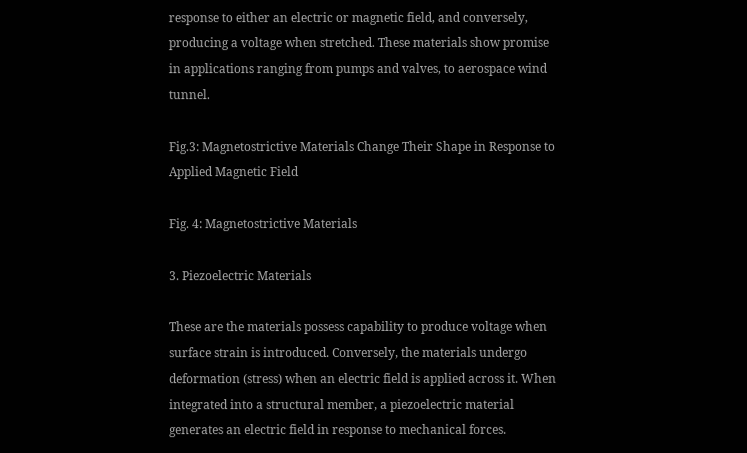response to either an electric or magnetic field, and conversely, producing a voltage when stretched. These materials show promise in applications ranging from pumps and valves, to aerospace wind tunnel.

Fig.3: Magnetostrictive Materials Change Their Shape in Response to Applied Magnetic Field

Fig. 4: Magnetostrictive Materials

3. Piezoelectric Materials

These are the materials possess capability to produce voltage when surface strain is introduced. Conversely, the materials undergo deformation (stress) when an electric field is applied across it. When integrated into a structural member, a piezoelectric material generates an electric field in response to mechanical forces.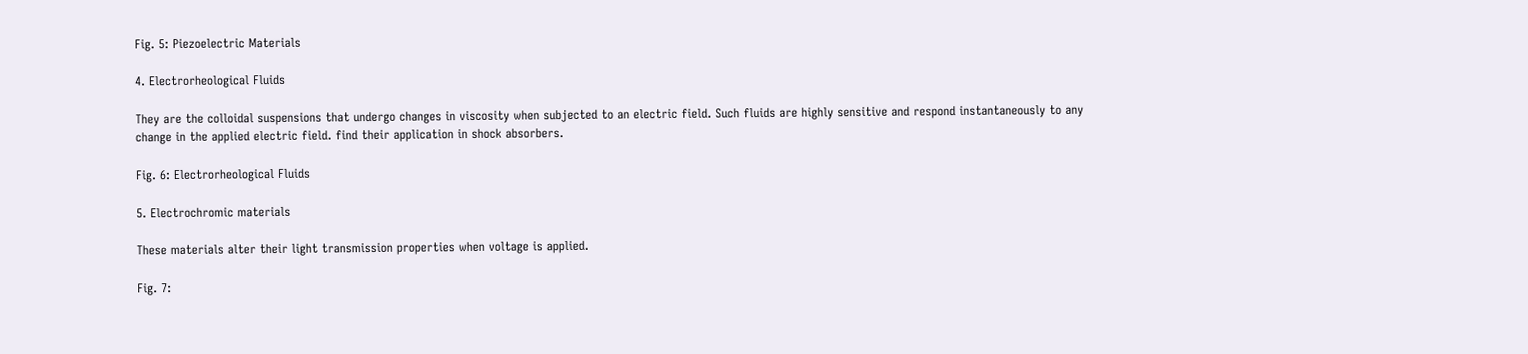Fig. 5: Piezoelectric Materials

4. Electrorheological Fluids

They are the colloidal suspensions that undergo changes in viscosity when subjected to an electric field. Such fluids are highly sensitive and respond instantaneously to any change in the applied electric field. find their application in shock absorbers.

Fig. 6: Electrorheological Fluids

5. Electrochromic materials

These materials alter their light transmission properties when voltage is applied.

Fig. 7: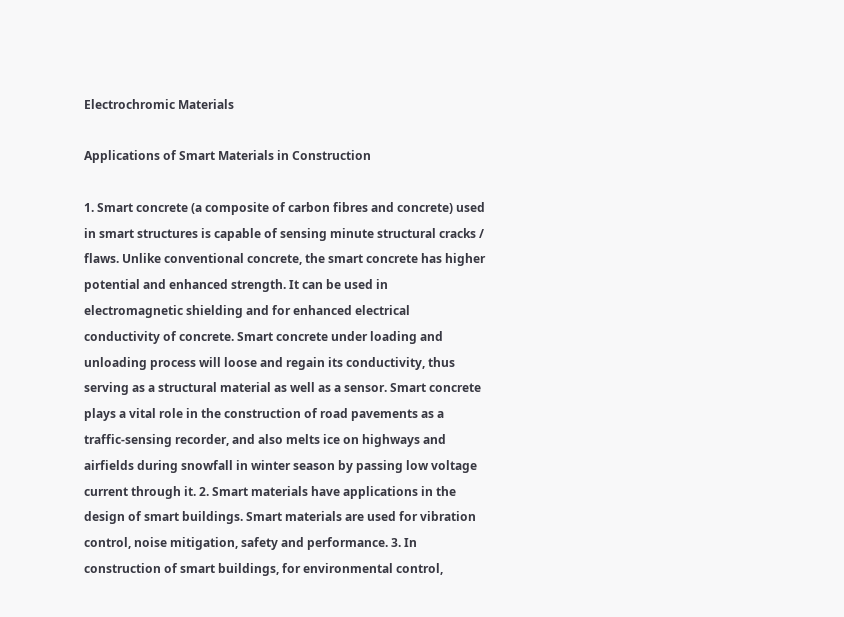Electrochromic Materials

Applications of Smart Materials in Construction

1. Smart concrete (a composite of carbon fibres and concrete) used in smart structures is capable of sensing minute structural cracks / flaws. Unlike conventional concrete, the smart concrete has higher potential and enhanced strength. It can be used in electromagnetic shielding and for enhanced electrical conductivity of concrete. Smart concrete under loading and unloading process will loose and regain its conductivity, thus serving as a structural material as well as a sensor. Smart concrete plays a vital role in the construction of road pavements as a traffic-sensing recorder, and also melts ice on highways and airfields during snowfall in winter season by passing low voltage current through it. 2. Smart materials have applications in the design of smart buildings. Smart materials are used for vibration control, noise mitigation, safety and performance. 3. In construction of smart buildings, for environmental control,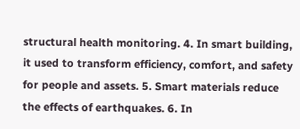structural health monitoring. 4. In smart building, it used to transform efficiency, comfort, and safety for people and assets. 5. Smart materials reduce the effects of earthquakes. 6. In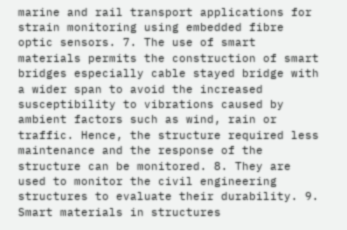marine and rail transport applications for strain monitoring using embedded fibre optic sensors. 7. The use of smart materials permits the construction of smart bridges especially cable stayed bridge with a wider span to avoid the increased susceptibility to vibrations caused by ambient factors such as wind, rain or traffic. Hence, the structure required less maintenance and the response of the structure can be monitored. 8. They are used to monitor the civil engineering structures to evaluate their durability. 9. Smart materials in structures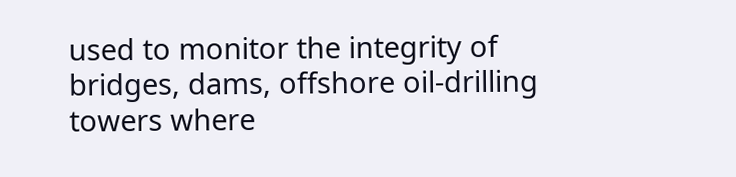used to monitor the integrity of bridges, dams, offshore oil-drilling towers where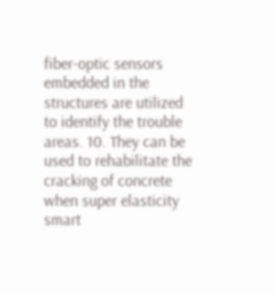fiber-optic sensors embedded in the structures are utilized to identify the trouble areas. 10. They can be used to rehabilitate the cracking of concrete when super elasticity smart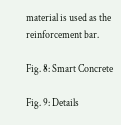material is used as the reinforcement bar.

Fig. 8: Smart Concrete

Fig. 9: Details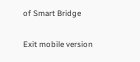of Smart Bridge

Exit mobile version